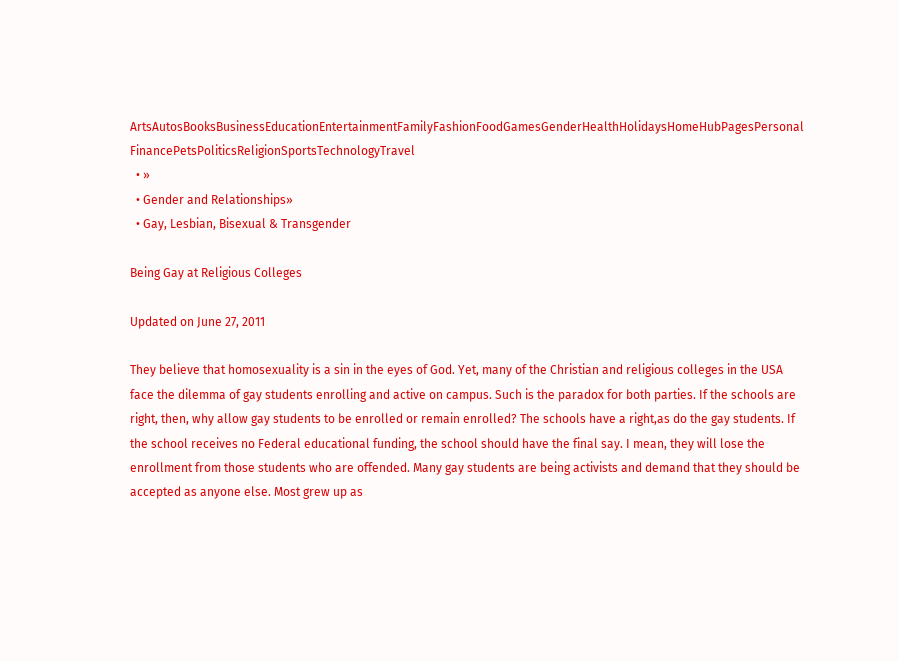ArtsAutosBooksBusinessEducationEntertainmentFamilyFashionFoodGamesGenderHealthHolidaysHomeHubPagesPersonal FinancePetsPoliticsReligionSportsTechnologyTravel
  • »
  • Gender and Relationships»
  • Gay, Lesbian, Bisexual & Transgender

Being Gay at Religious Colleges

Updated on June 27, 2011

They believe that homosexuality is a sin in the eyes of God. Yet, many of the Christian and religious colleges in the USA face the dilemma of gay students enrolling and active on campus. Such is the paradox for both parties. If the schools are right, then, why allow gay students to be enrolled or remain enrolled? The schools have a right,as do the gay students. If the school receives no Federal educational funding, the school should have the final say. I mean, they will lose the enrollment from those students who are offended. Many gay students are being activists and demand that they should be accepted as anyone else. Most grew up as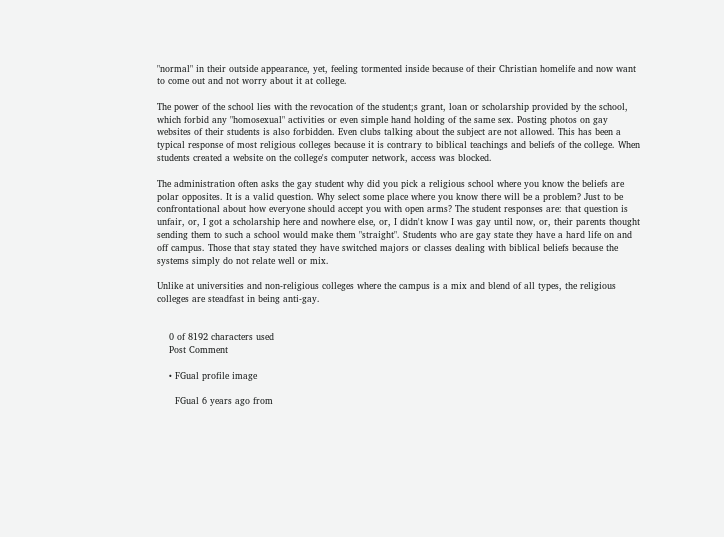"normal" in their outside appearance, yet, feeling tormented inside because of their Christian homelife and now want to come out and not worry about it at college.

The power of the school lies with the revocation of the student;s grant, loan or scholarship provided by the school, which forbid any "homosexual" activities or even simple hand holding of the same sex. Posting photos on gay websites of their students is also forbidden. Even clubs talking about the subject are not allowed. This has been a typical response of most religious colleges because it is contrary to biblical teachings and beliefs of the college. When students created a website on the college's computer network, access was blocked.

The administration often asks the gay student why did you pick a religious school where you know the beliefs are polar opposites. It is a valid question. Why select some place where you know there will be a problem? Just to be confrontational about how everyone should accept you with open arms? The student responses are: that question is unfair, or, I got a scholarship here and nowhere else, or, I didn't know I was gay until now, or, their parents thought sending them to such a school would make them "straight". Students who are gay state they have a hard life on and off campus. Those that stay stated they have switched majors or classes dealing with biblical beliefs because the systems simply do not relate well or mix.

Unlike at universities and non-religious colleges where the campus is a mix and blend of all types, the religious colleges are steadfast in being anti-gay.


    0 of 8192 characters used
    Post Comment

    • FGual profile image

      FGual 6 years ago from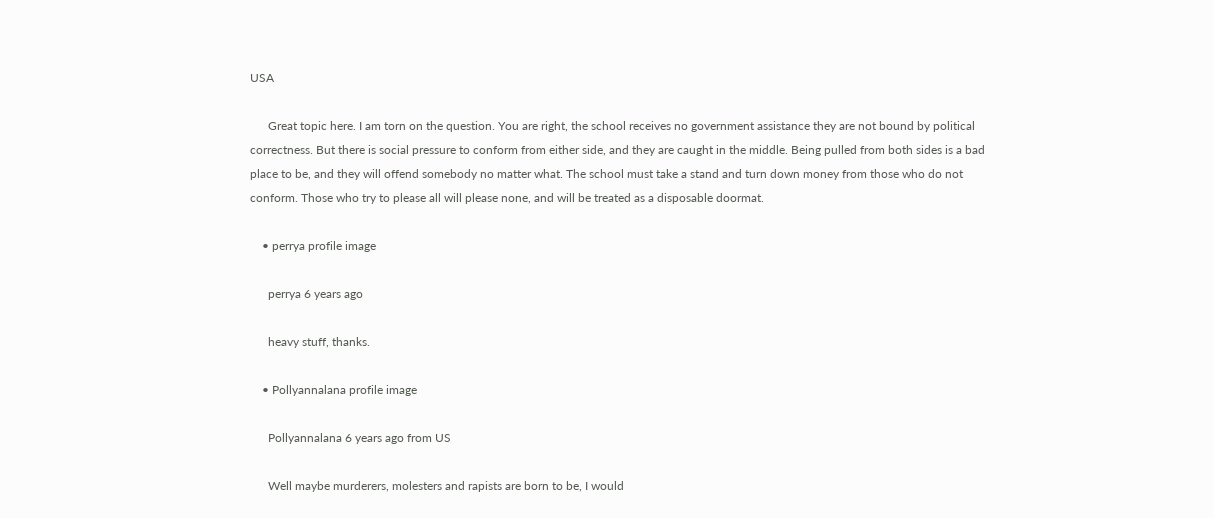USA

      Great topic here. I am torn on the question. You are right, the school receives no government assistance they are not bound by political correctness. But there is social pressure to conform from either side, and they are caught in the middle. Being pulled from both sides is a bad place to be, and they will offend somebody no matter what. The school must take a stand and turn down money from those who do not conform. Those who try to please all will please none, and will be treated as a disposable doormat.

    • perrya profile image

      perrya 6 years ago

      heavy stuff, thanks.

    • Pollyannalana profile image

      Pollyannalana 6 years ago from US

      Well maybe murderers, molesters and rapists are born to be, I would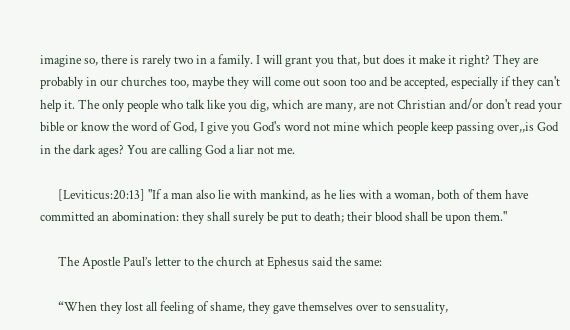imagine so, there is rarely two in a family. I will grant you that, but does it make it right? They are probably in our churches too, maybe they will come out soon too and be accepted, especially if they can't help it. The only people who talk like you dig, which are many, are not Christian and/or don't read your bible or know the word of God, I give you God's word not mine which people keep passing over,,is God in the dark ages? You are calling God a liar not me.

      [Leviticus:20:13] "If a man also lie with mankind, as he lies with a woman, both of them have committed an abomination: they shall surely be put to death; their blood shall be upon them."

      The Apostle Paul’s letter to the church at Ephesus said the same:

      “When they lost all feeling of shame, they gave themselves over to sensuality,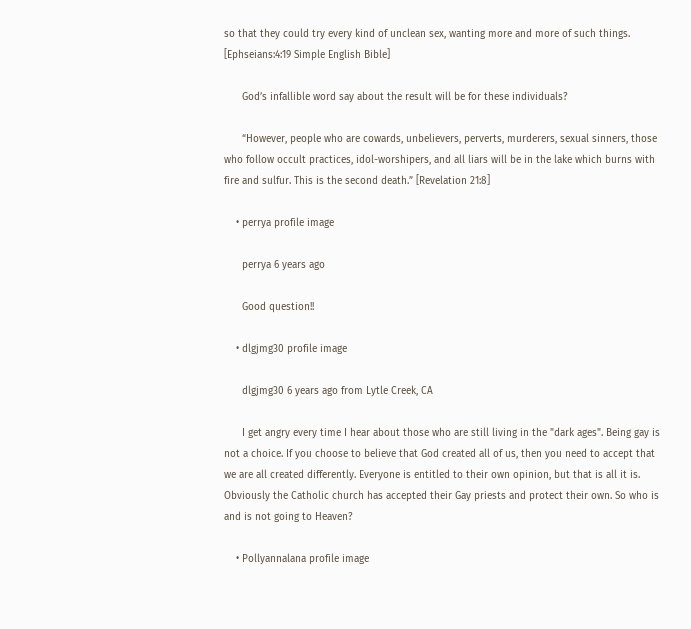so that they could try every kind of unclean sex, wanting more and more of such things. [Ephseians:4:19 Simple English Bible]

      God’s infallible word say about the result will be for these individuals?

      “However, people who are cowards, unbelievers, perverts, murderers, sexual sinners, those who follow occult practices, idol-worshipers, and all liars will be in the lake which burns with fire and sulfur. This is the second death.” [Revelation 21:8]

    • perrya profile image

      perrya 6 years ago

      Good question!!

    • dlgjmg30 profile image

      dlgjmg30 6 years ago from Lytle Creek, CA

      I get angry every time I hear about those who are still living in the "dark ages". Being gay is not a choice. If you choose to believe that God created all of us, then you need to accept that we are all created differently. Everyone is entitled to their own opinion, but that is all it is. Obviously the Catholic church has accepted their Gay priests and protect their own. So who is and is not going to Heaven?

    • Pollyannalana profile image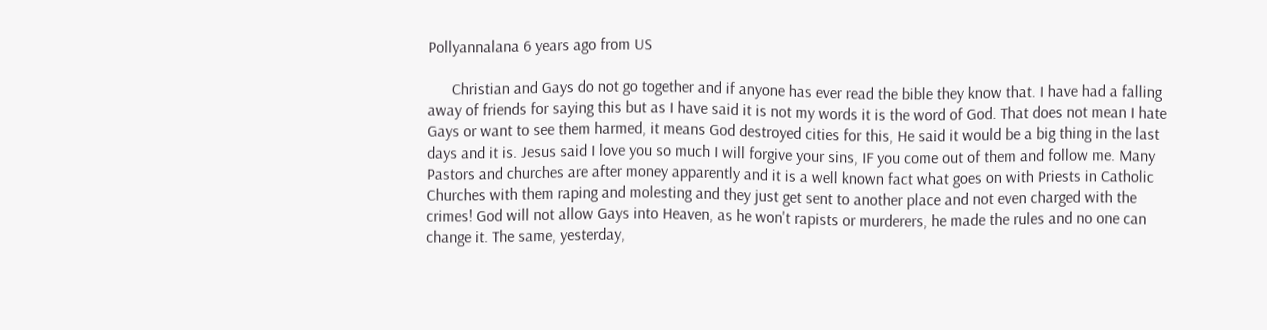Pollyannalana 6 years ago from US

      Christian and Gays do not go together and if anyone has ever read the bible they know that. I have had a falling away of friends for saying this but as I have said it is not my words it is the word of God. That does not mean I hate Gays or want to see them harmed, it means God destroyed cities for this, He said it would be a big thing in the last days and it is. Jesus said I love you so much I will forgive your sins, IF you come out of them and follow me. Many Pastors and churches are after money apparently and it is a well known fact what goes on with Priests in Catholic Churches with them raping and molesting and they just get sent to another place and not even charged with the crimes! God will not allow Gays into Heaven, as he won't rapists or murderers, he made the rules and no one can change it. The same, yesterday,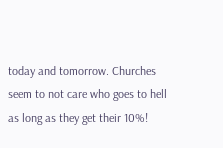today and tomorrow. Churches seem to not care who goes to hell as long as they get their 10%!